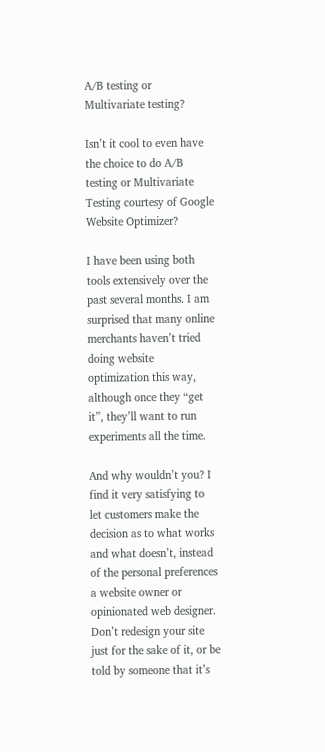A/B testing or Multivariate testing?

Isn’t it cool to even have the choice to do A/B testing or Multivariate Testing courtesy of Google Website Optimizer?

I have been using both tools extensively over the past several months. I am surprised that many online merchants haven’t tried doing website optimization this way, although once they “get it”, they’ll want to run experiments all the time.

And why wouldn’t you? I find it very satisfying to let customers make the decision as to what works and what doesn’t, instead of the personal preferences a website owner or opinionated web designer. Don’t redesign your site just for the sake of it, or be told by someone that it’s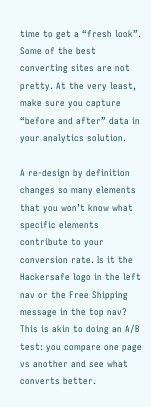time to get a “fresh look”. Some of the best converting sites are not pretty. At the very least, make sure you capture “before and after” data in your analytics solution.

A re-design by definition changes so many elements that you won’t know what specific elements contribute to your conversion rate. Is it the Hackersafe logo in the left nav or the Free Shipping message in the top nav? This is akin to doing an A/B test: you compare one page vs another and see what converts better.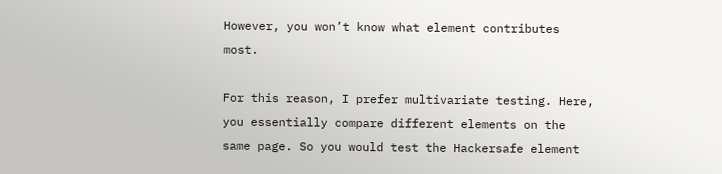However, you won’t know what element contributes most.

For this reason, I prefer multivariate testing. Here, you essentially compare different elements on the same page. So you would test the Hackersafe element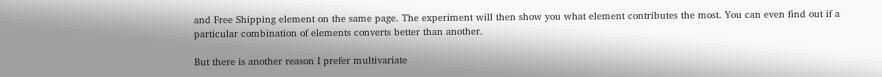and Free Shipping element on the same page. The experiment will then show you what element contributes the most. You can even find out if a particular combination of elements converts better than another.

But there is another reason I prefer multivariate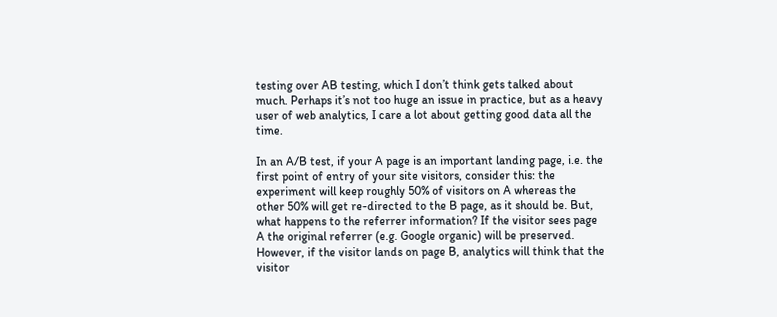testing over AB testing, which I don’t think gets talked about much. Perhaps it’s not too huge an issue in practice, but as a heavy user of web analytics, I care a lot about getting good data all the time.

In an A/B test, if your A page is an important landing page, i.e. the first point of entry of your site visitors, consider this: the experiment will keep roughly 50% of visitors on A whereas the other 50% will get re-directed to the B page, as it should be. But, what happens to the referrer information? If the visitor sees page A the original referrer (e.g. Google organic) will be preserved. However, if the visitor lands on page B, analytics will think that the visitor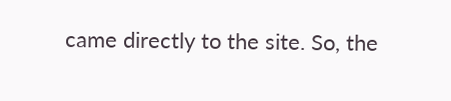came directly to the site. So, the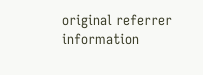original referrer information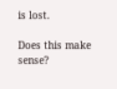is lost.

Does this make sense?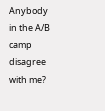Anybody in the A/B camp disagree with me?